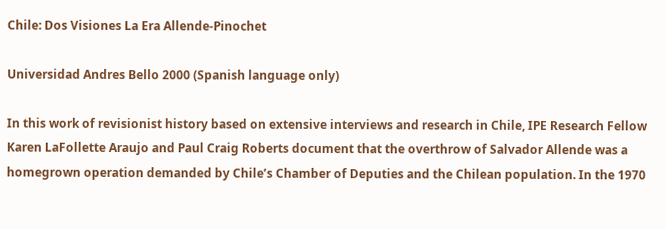Chile: Dos Visiones La Era Allende-Pinochet

Universidad Andres Bello 2000 (Spanish language only)

In this work of revisionist history based on extensive interviews and research in Chile, IPE Research Fellow Karen LaFollette Araujo and Paul Craig Roberts document that the overthrow of Salvador Allende was a homegrown operation demanded by Chile’s Chamber of Deputies and the Chilean population. In the 1970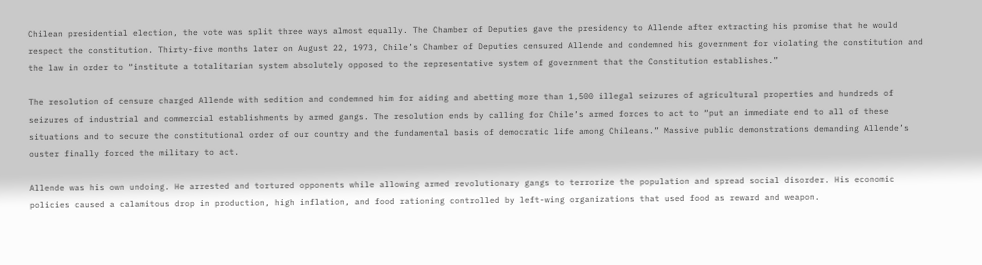Chilean presidential election, the vote was split three ways almost equally. The Chamber of Deputies gave the presidency to Allende after extracting his promise that he would respect the constitution. Thirty-five months later on August 22, 1973, Chile’s Chamber of Deputies censured Allende and condemned his government for violating the constitution and the law in order to “institute a totalitarian system absolutely opposed to the representative system of government that the Constitution establishes.”

The resolution of censure charged Allende with sedition and condemned him for aiding and abetting more than 1,500 illegal seizures of agricultural properties and hundreds of seizures of industrial and commercial establishments by armed gangs. The resolution ends by calling for Chile’s armed forces to act to “put an immediate end to all of these situations and to secure the constitutional order of our country and the fundamental basis of democratic life among Chileans.” Massive public demonstrations demanding Allende’s ouster finally forced the military to act.

Allende was his own undoing. He arrested and tortured opponents while allowing armed revolutionary gangs to terrorize the population and spread social disorder. His economic policies caused a calamitous drop in production, high inflation, and food rationing controlled by left-wing organizations that used food as reward and weapon.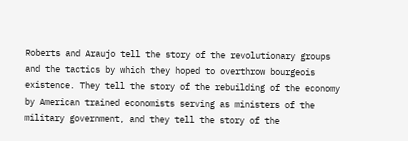Roberts and Araujo tell the story of the revolutionary groups and the tactics by which they hoped to overthrow bourgeois existence. They tell the story of the rebuilding of the economy by American trained economists serving as ministers of the military government, and they tell the story of the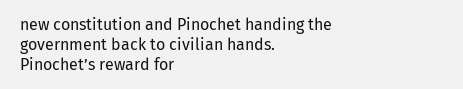new constitution and Pinochet handing the government back to civilian hands. Pinochet’s reward for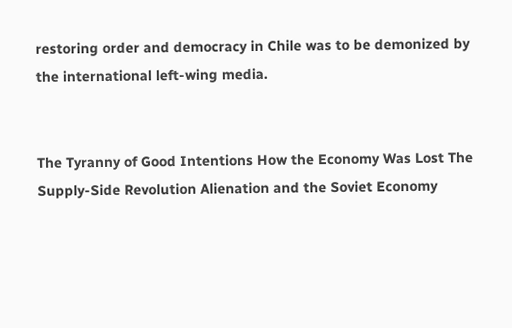restoring order and democracy in Chile was to be demonized by the international left-wing media.


The Tyranny of Good Intentions How the Economy Was Lost The Supply-Side Revolution Alienation and the Soviet Economy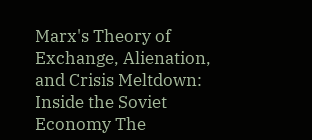Marx's Theory of Exchange, Alienation, and Crisis Meltdown: Inside the Soviet Economy The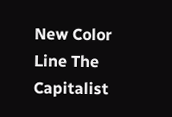New Color Line The Capitalist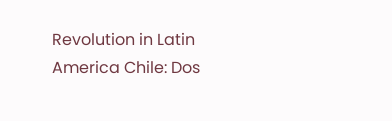Revolution in Latin America Chile: Dos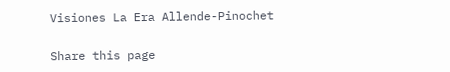Visiones La Era Allende-Pinochet

Share this page